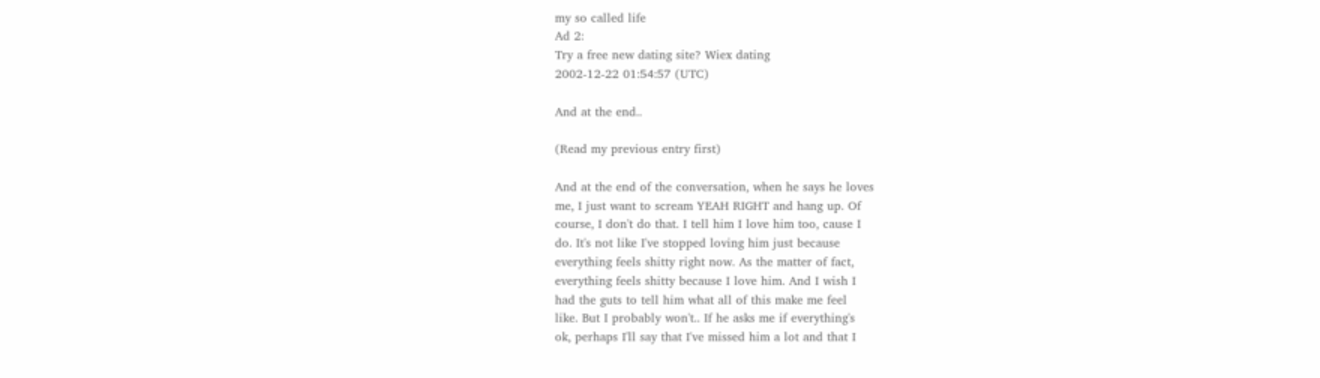my so called life
Ad 2:
Try a free new dating site? Wiex dating
2002-12-22 01:54:57 (UTC)

And at the end..

(Read my previous entry first)

And at the end of the conversation, when he says he loves
me, I just want to scream YEAH RIGHT and hang up. Of
course, I don't do that. I tell him I love him too, cause I
do. It's not like I've stopped loving him just because
everything feels shitty right now. As the matter of fact,
everything feels shitty because I love him. And I wish I
had the guts to tell him what all of this make me feel
like. But I probably won't.. If he asks me if everything's
ok, perhaps I'll say that I've missed him a lot and that I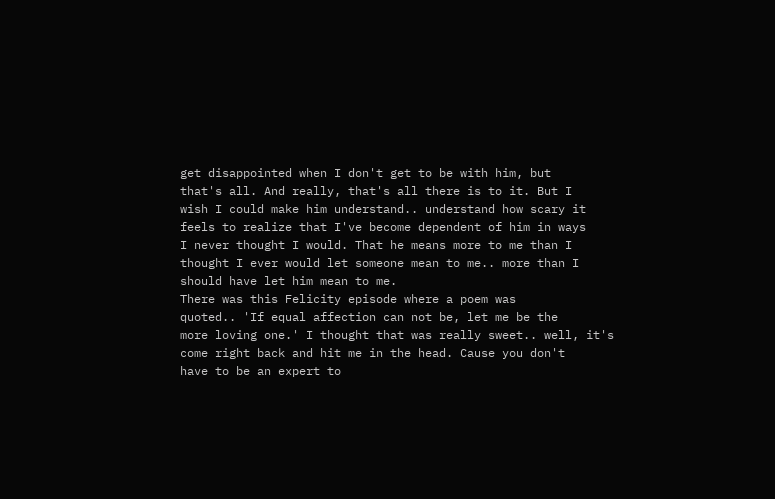get disappointed when I don't get to be with him, but
that's all. And really, that's all there is to it. But I
wish I could make him understand.. understand how scary it
feels to realize that I've become dependent of him in ways
I never thought I would. That he means more to me than I
thought I ever would let someone mean to me.. more than I
should have let him mean to me.
There was this Felicity episode where a poem was
quoted.. 'If equal affection can not be, let me be the
more loving one.' I thought that was really sweet.. well, it's
come right back and hit me in the head. Cause you don't
have to be an expert to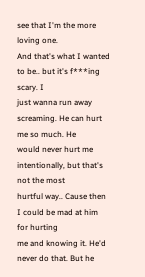see that I'm the more loving one.
And that's what I wanted to be.. but it's f***ing scary. I
just wanna run away screaming. He can hurt me so much. He
would never hurt me intentionally, but that's not the most
hurtful way.. Cause then I could be mad at him for hurting
me and knowing it. He'd never do that. But he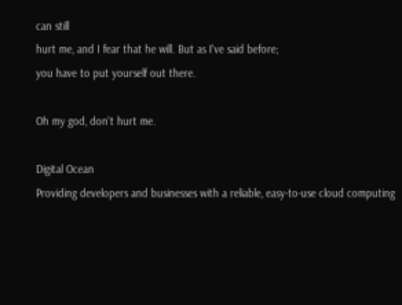can still
hurt me, and I fear that he will. But as I've said before;
you have to put yourself out there.

Oh my god, don't hurt me.

Digital Ocean
Providing developers and businesses with a reliable, easy-to-use cloud computing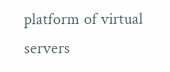platform of virtual servers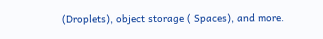(Droplets), object storage ( Spaces), and more.